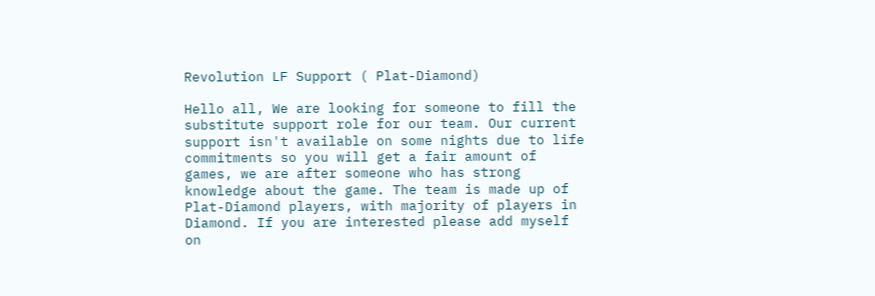Revolution LF Support ( Plat-Diamond)

Hello all, We are looking for someone to fill the substitute support role for our team. Our current support isn't available on some nights due to life commitments so you will get a fair amount of games, we are after someone who has strong knowledge about the game. The team is made up of Plat-Diamond players, with majority of players in Diamond. If you are interested please add myself on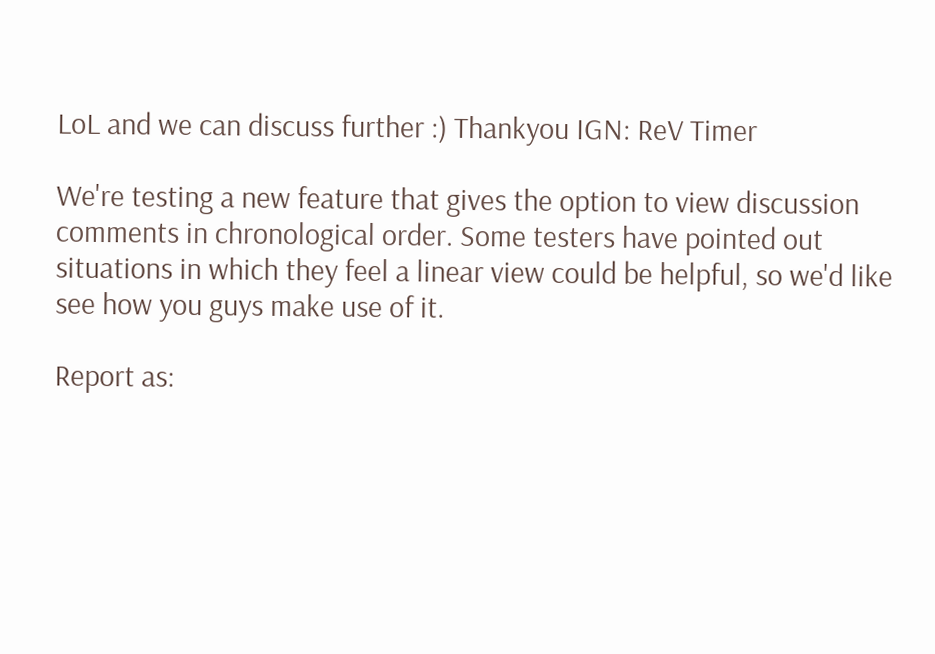LoL and we can discuss further :) Thankyou IGN: ReV Timer

We're testing a new feature that gives the option to view discussion comments in chronological order. Some testers have pointed out situations in which they feel a linear view could be helpful, so we'd like see how you guys make use of it.

Report as: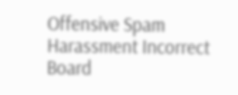Offensive Spam Harassment Incorrect Board